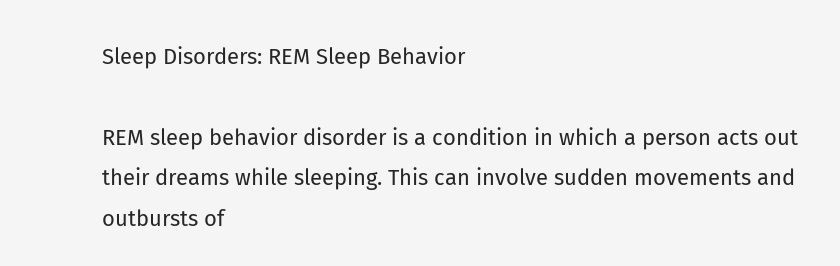Sleep Disorders: REM Sleep Behavior

REM sleep behavior disorder is a condition in which a person acts out their dreams while sleeping. This can involve sudden movements and outbursts of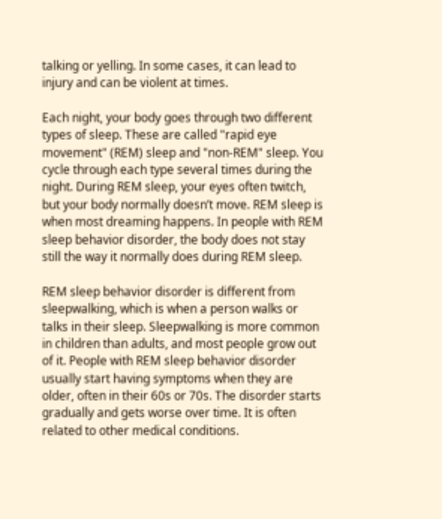talking or yelling. In some cases, it can lead to injury and can be violent at times.

Each night, your body goes through two different types of sleep. These are called "rapid eye movement" (REM) sleep and "non-REM" sleep. You cycle through each type several times during the night. During REM sleep, your eyes often twitch, but your body normally doesn’t move. REM sleep is when most dreaming happens. In people with REM sleep behavior disorder, the body does not stay still the way it normally does during REM sleep.

REM sleep behavior disorder is different from sleepwalking, which is when a person walks or talks in their sleep. Sleepwalking is more common in children than adults, and most people grow out of it. People with REM sleep behavior disorder usually start having symptoms when they are older, often in their 60s or 70s. The disorder starts gradually and gets worse over time. It is often related to other medical conditions.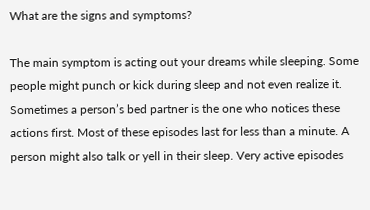What are the signs and symptoms?

The main symptom is acting out your dreams while sleeping. Some people might punch or kick during sleep and not even realize it. Sometimes a person’s bed partner is the one who notices these actions first. Most of these episodes last for less than a minute. A person might also talk or yell in their sleep. Very active episodes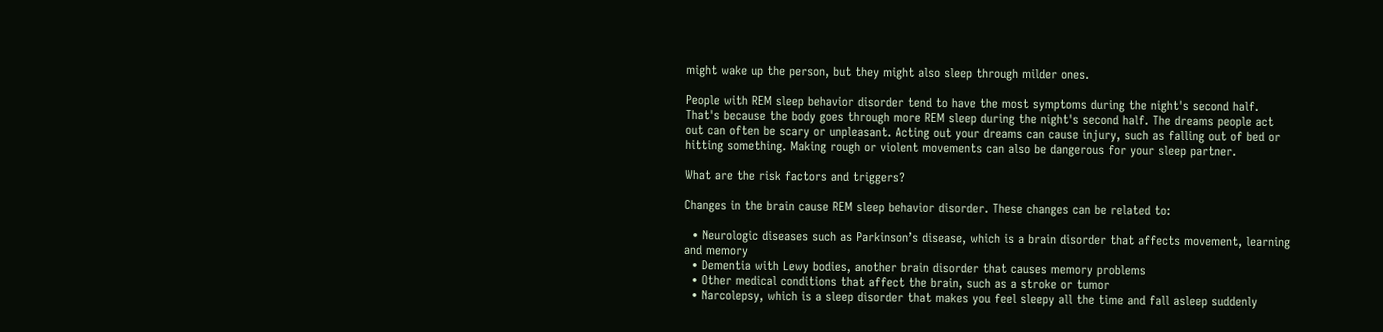might wake up the person, but they might also sleep through milder ones.

People with REM sleep behavior disorder tend to have the most symptoms during the night's second half. That's because the body goes through more REM sleep during the night's second half. The dreams people act out can often be scary or unpleasant. Acting out your dreams can cause injury, such as falling out of bed or hitting something. Making rough or violent movements can also be dangerous for your sleep partner.

What are the risk factors and triggers?

Changes in the brain cause REM sleep behavior disorder. These changes can be related to:

  • Neurologic diseases such as Parkinson’s disease, which is a brain disorder that affects movement, learning and memory
  • Dementia with Lewy bodies, another brain disorder that causes memory problems
  • Other medical conditions that affect the brain, such as a stroke or tumor
  • Narcolepsy, which is a sleep disorder that makes you feel sleepy all the time and fall asleep suddenly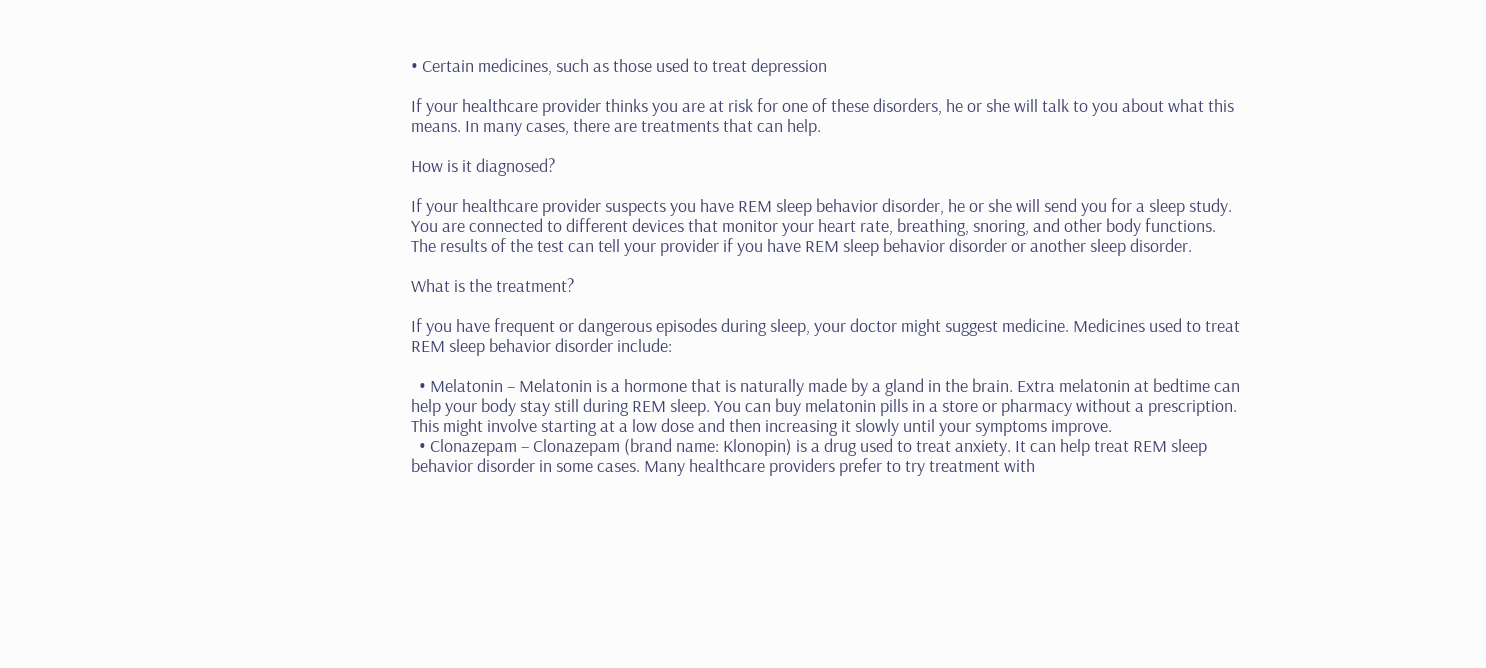• Certain medicines, such as those used to treat depression

If your healthcare provider thinks you are at risk for one of these disorders, he or she will talk to you about what this means. In many cases, there are treatments that can help.

How is it diagnosed?

If your healthcare provider suspects you have REM sleep behavior disorder, he or she will send you for a sleep study. You are connected to different devices that monitor your heart rate, breathing, snoring, and other body functions. The results of the test can tell your provider if you have REM sleep behavior disorder or another sleep disorder.

What is the treatment?

If you have frequent or dangerous episodes during sleep, your doctor might suggest medicine. Medicines used to treat REM sleep behavior disorder include:

  • Melatonin – Melatonin is a hormone that is naturally made by a gland in the brain. Extra melatonin at bedtime can help your body stay still during REM sleep. You can buy melatonin pills in a store or pharmacy without a prescription. This might involve starting at a low dose and then increasing it slowly until your symptoms improve.
  • Clonazepam – Clonazepam (brand name: Klonopin) is a drug used to treat anxiety. It can help treat REM sleep behavior disorder in some cases. Many healthcare providers prefer to try treatment with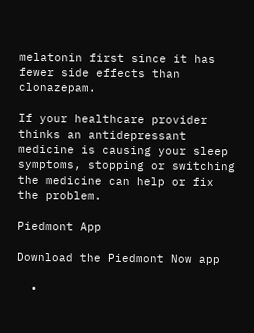melatonin first since it has fewer side effects than clonazepam.

If your healthcare provider thinks an antidepressant medicine is causing your sleep symptoms, stopping or switching the medicine can help or fix the problem.

Piedmont App

Download the Piedmont Now app

  •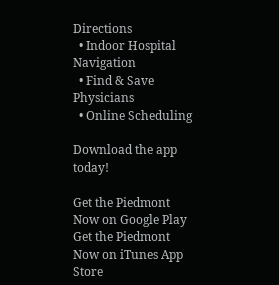Directions
  • Indoor Hospital Navigation
  • Find & Save Physicians
  • Online Scheduling

Download the app today!

Get the Piedmont Now on Google Play Get the Piedmont Now on iTunes App Store